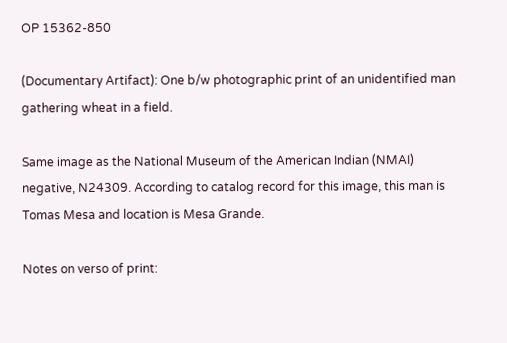OP 15362-850

(Documentary Artifact): One b/w photographic print of an unidentified man gathering wheat in a field.

Same image as the National Museum of the American Indian (NMAI) negative, N24309. According to catalog record for this image, this man is Tomas Mesa and location is Mesa Grande.

Notes on verso of print: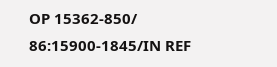OP 15362-850/ 86:15900-1845/IN REF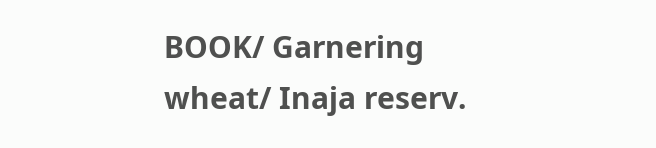BOOK/ Garnering wheat/ Inaja reserv.